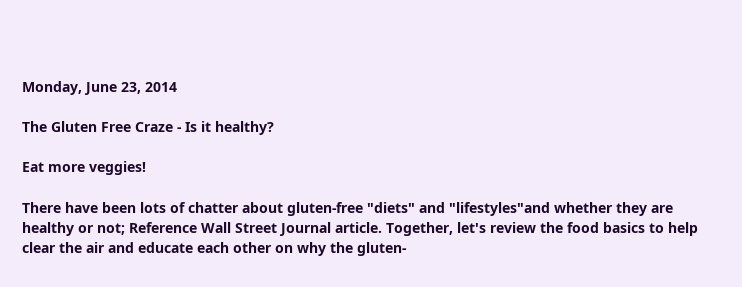Monday, June 23, 2014

The Gluten Free Craze - Is it healthy?

Eat more veggies!

There have been lots of chatter about gluten-free "diets" and "lifestyles"and whether they are healthy or not; Reference Wall Street Journal article. Together, let's review the food basics to help clear the air and educate each other on why the gluten-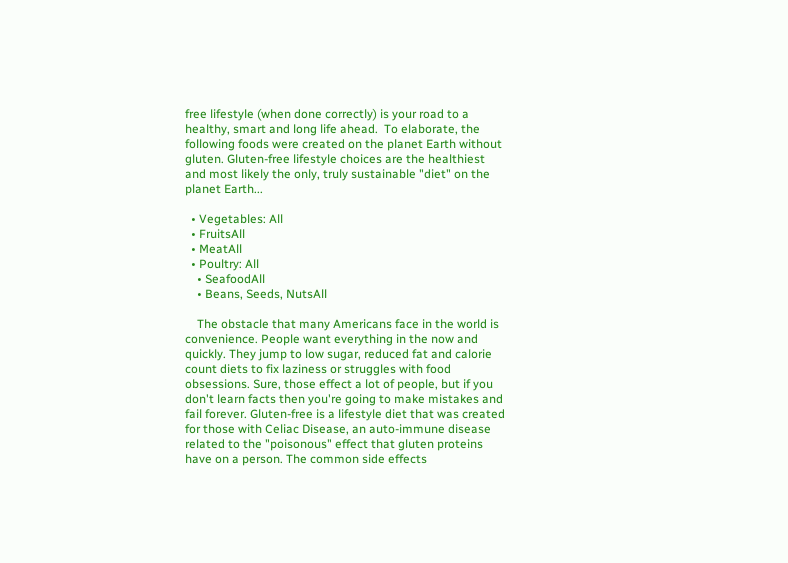free lifestyle (when done correctly) is your road to a healthy, smart and long life ahead.  To elaborate, the following foods were created on the planet Earth without gluten. Gluten-free lifestyle choices are the healthiest and most likely the only, truly sustainable "diet" on the planet Earth...

  • Vegetables: All
  • FruitsAll
  • MeatAll
  • Poultry: All
    • SeafoodAll
    • Beans, Seeds, NutsAll

    The obstacle that many Americans face in the world is convenience. People want everything in the now and quickly. They jump to low sugar, reduced fat and calorie count diets to fix laziness or struggles with food obsessions. Sure, those effect a lot of people, but if you don't learn facts then you're going to make mistakes and fail forever. Gluten-free is a lifestyle diet that was created for those with Celiac Disease, an auto-immune disease related to the "poisonous" effect that gluten proteins have on a person. The common side effects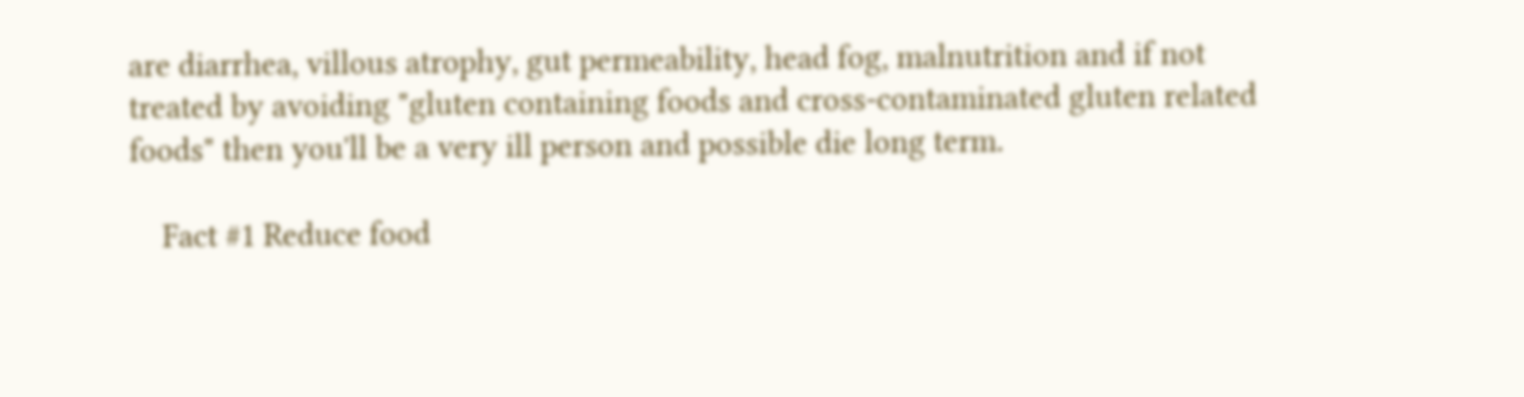are diarrhea, villous atrophy, gut permeability, head fog, malnutrition and if not treated by avoiding "gluten containing foods and cross-contaminated gluten related foods" then you'll be a very ill person and possible die long term.

    Fact #1 Reduce food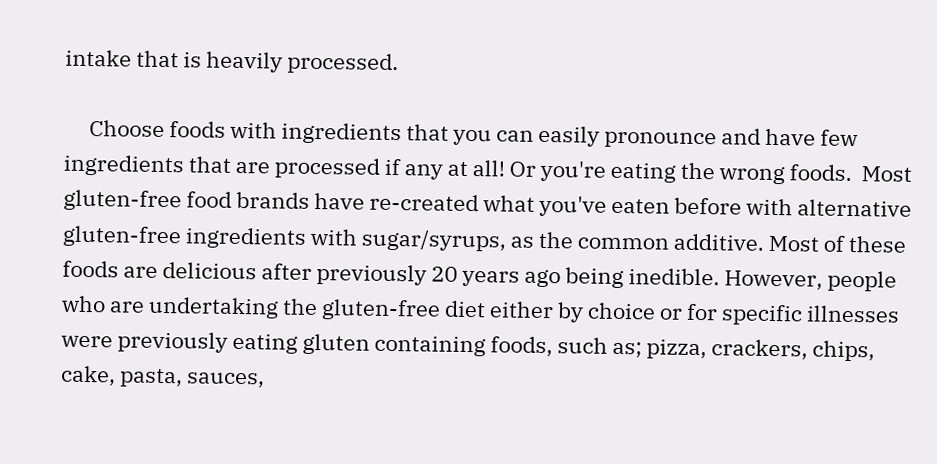intake that is heavily processed.

     Choose foods with ingredients that you can easily pronounce and have few ingredients that are processed if any at all! Or you're eating the wrong foods.  Most gluten-free food brands have re-created what you've eaten before with alternative gluten-free ingredients with sugar/syrups, as the common additive. Most of these foods are delicious after previously 20 years ago being inedible. However, people who are undertaking the gluten-free diet either by choice or for specific illnesses were previously eating gluten containing foods, such as; pizza, crackers, chips, cake, pasta, sauces,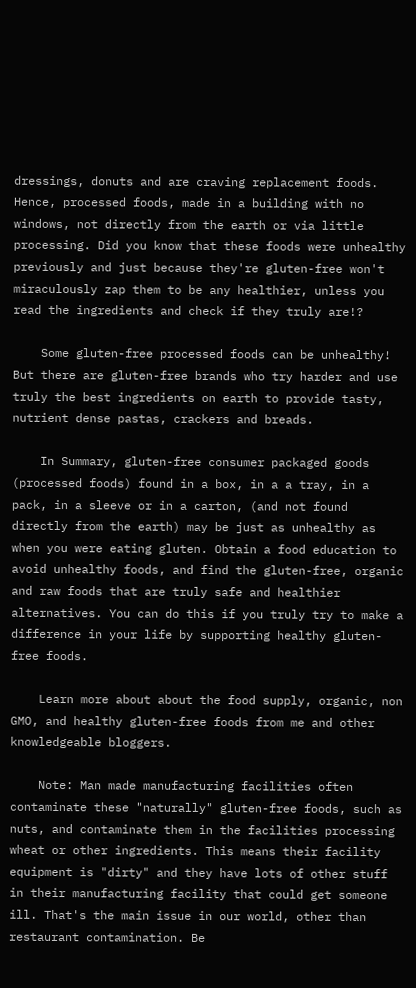dressings, donuts and are craving replacement foods. Hence, processed foods, made in a building with no windows, not directly from the earth or via little processing. Did you know that these foods were unhealthy previously and just because they're gluten-free won't miraculously zap them to be any healthier, unless you read the ingredients and check if they truly are!?

    Some gluten-free processed foods can be unhealthy! But there are gluten-free brands who try harder and use truly the best ingredients on earth to provide tasty, nutrient dense pastas, crackers and breads.

    In Summary, gluten-free consumer packaged goods (processed foods) found in a box, in a a tray, in a pack, in a sleeve or in a carton, (and not found directly from the earth) may be just as unhealthy as when you were eating gluten. Obtain a food education to avoid unhealthy foods, and find the gluten-free, organic and raw foods that are truly safe and healthier alternatives. You can do this if you truly try to make a difference in your life by supporting healthy gluten-free foods.

    Learn more about about the food supply, organic, non GMO, and healthy gluten-free foods from me and other knowledgeable bloggers.

    Note: Man made manufacturing facilities often contaminate these "naturally" gluten-free foods, such as nuts, and contaminate them in the facilities processing wheat or other ingredients. This means their facility equipment is "dirty" and they have lots of other stuff in their manufacturing facility that could get someone ill. That's the main issue in our world, other than restaurant contamination. Be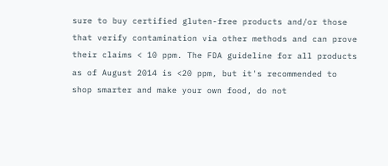sure to buy certified gluten-free products and/or those that verify contamination via other methods and can prove their claims < 10 ppm. The FDA guideline for all products as of August 2014 is <20 ppm, but it's recommended to shop smarter and make your own food, do not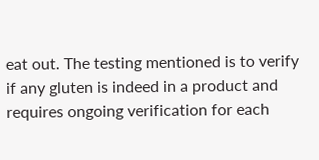eat out. The testing mentioned is to verify if any gluten is indeed in a product and requires ongoing verification for each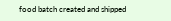food batch created and shipped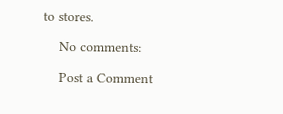to stores.

    No comments:

    Post a Comment